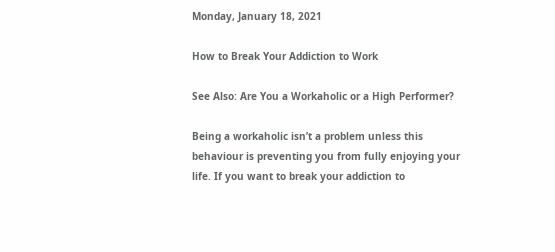Monday, January 18, 2021

How to Break Your Addiction to Work

See Also: Are You a Workaholic or a High Performer?

Being a workaholic isn’t a problem unless this behaviour is preventing you from fully enjoying your life. If you want to break your addiction to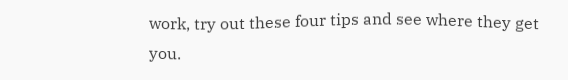work, try out these four tips and see where they get you.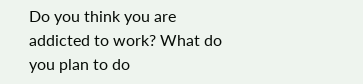Do you think you are addicted to work? What do you plan to do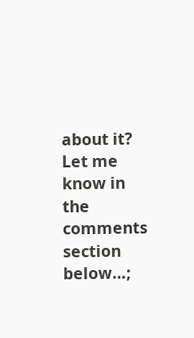about it? Let me know in the comments section below…;